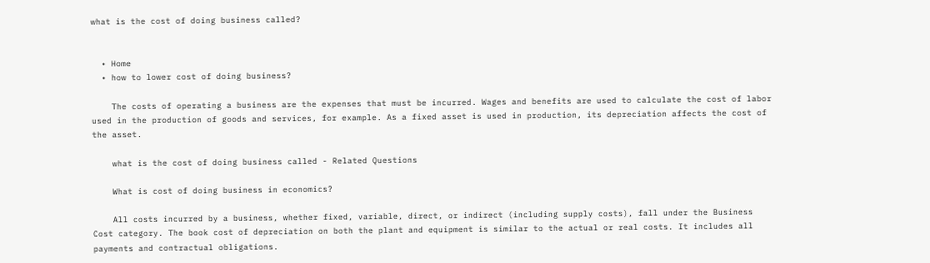what is the cost of doing business called?


  • Home
  • how to lower cost of doing business?

    The costs of operating a business are the expenses that must be incurred. Wages and benefits are used to calculate the cost of labor used in the production of goods and services, for example. As a fixed asset is used in production, its depreciation affects the cost of the asset.

    what is the cost of doing business called - Related Questions

    What is cost of doing business in economics?

    All costs incurred by a business, whether fixed, variable, direct, or indirect (including supply costs), fall under the Business Cost category. The book cost of depreciation on both the plant and equipment is similar to the actual or real costs. It includes all payments and contractual obligations.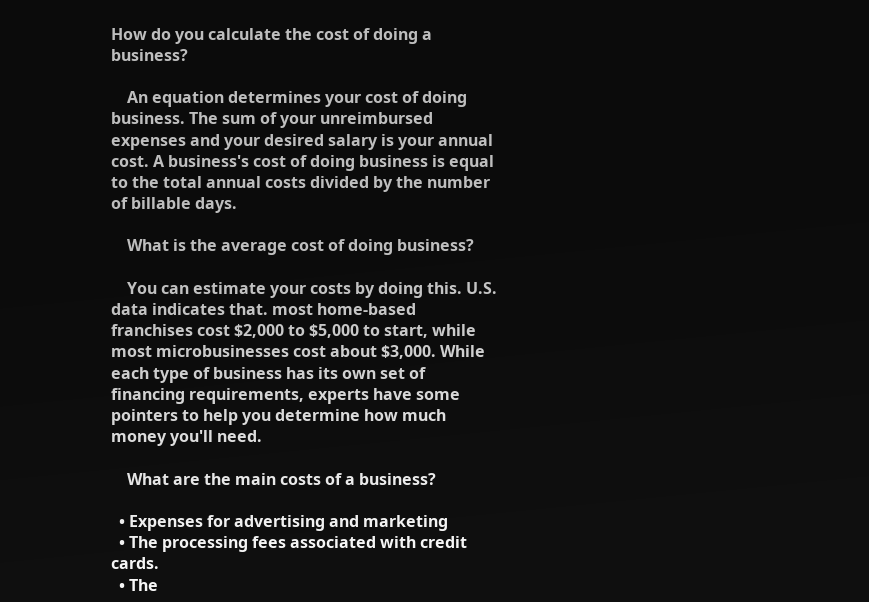How do you calculate the cost of doing a business?

    An equation determines your cost of doing business. The sum of your unreimbursed expenses and your desired salary is your annual cost. A business's cost of doing business is equal to the total annual costs divided by the number of billable days.

    What is the average cost of doing business?

    You can estimate your costs by doing this. U.S. data indicates that. most home-based franchises cost $2,000 to $5,000 to start, while most microbusinesses cost about $3,000. While each type of business has its own set of financing requirements, experts have some pointers to help you determine how much money you'll need.

    What are the main costs of a business?

  • Expenses for advertising and marketing
  • The processing fees associated with credit cards.
  • The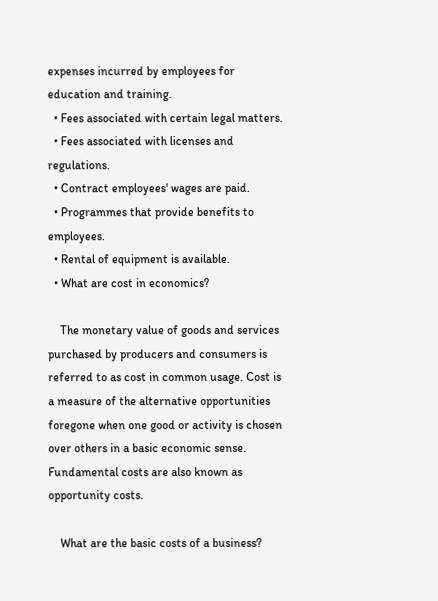expenses incurred by employees for education and training.
  • Fees associated with certain legal matters.
  • Fees associated with licenses and regulations.
  • Contract employees' wages are paid.
  • Programmes that provide benefits to employees.
  • Rental of equipment is available.
  • What are cost in economics?

    The monetary value of goods and services purchased by producers and consumers is referred to as cost in common usage. Cost is a measure of the alternative opportunities foregone when one good or activity is chosen over others in a basic economic sense. Fundamental costs are also known as opportunity costs.

    What are the basic costs of a business?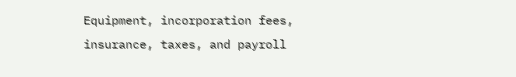Equipment, incorporation fees, insurance, taxes, and payroll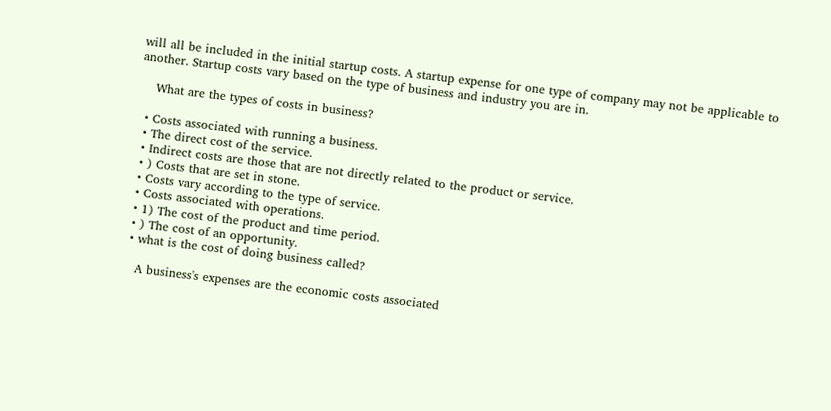will all be included in the initial startup costs. A startup expense for one type of company may not be applicable to another. Startup costs vary based on the type of business and industry you are in.

    What are the types of costs in business?

  • Costs associated with running a business.
  • The direct cost of the service.
  • Indirect costs are those that are not directly related to the product or service.
  • ) Costs that are set in stone.
  • Costs vary according to the type of service.
  • Costs associated with operations.
  • 1) The cost of the product and time period.
  • ) The cost of an opportunity.
  • what is the cost of doing business called?

    A business's expenses are the economic costs associated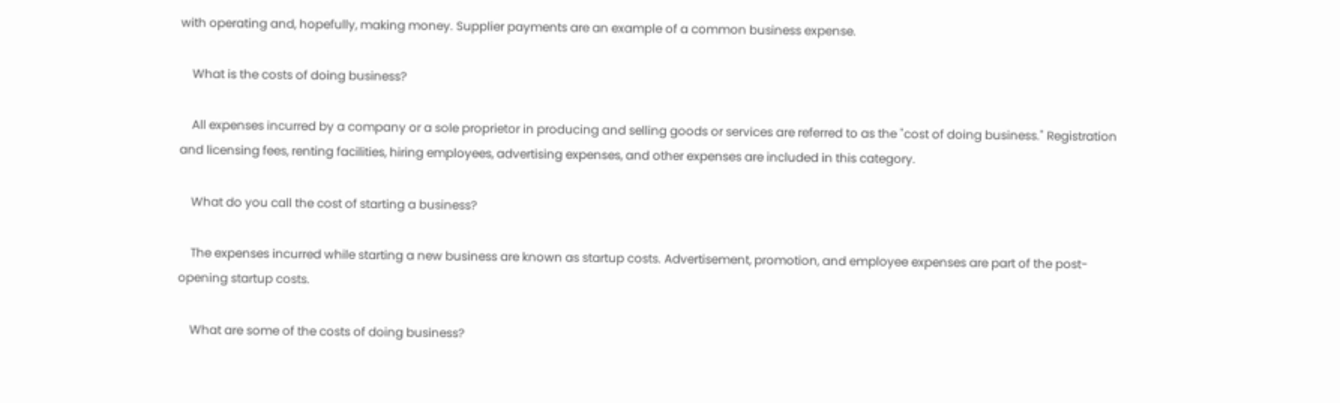with operating and, hopefully, making money. Supplier payments are an example of a common business expense.

    What is the costs of doing business?

    All expenses incurred by a company or a sole proprietor in producing and selling goods or services are referred to as the "cost of doing business." Registration and licensing fees, renting facilities, hiring employees, advertising expenses, and other expenses are included in this category.

    What do you call the cost of starting a business?

    The expenses incurred while starting a new business are known as startup costs. Advertisement, promotion, and employee expenses are part of the post-opening startup costs.

    What are some of the costs of doing business?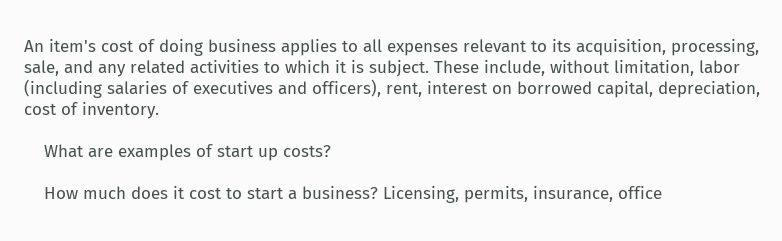An item's cost of doing business applies to all expenses relevant to its acquisition, processing, sale, and any related activities to which it is subject. These include, without limitation, labor (including salaries of executives and officers), rent, interest on borrowed capital, depreciation, cost of inventory.

    What are examples of start up costs?

    How much does it cost to start a business? Licensing, permits, insurance, office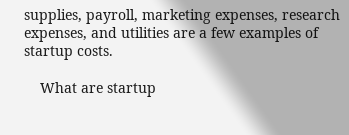supplies, payroll, marketing expenses, research expenses, and utilities are a few examples of startup costs.

    What are startup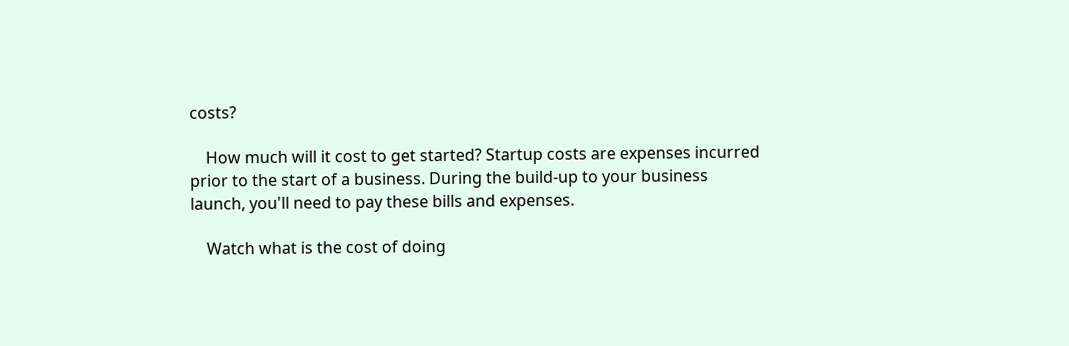costs?

    How much will it cost to get started? Startup costs are expenses incurred prior to the start of a business. During the build-up to your business launch, you'll need to pay these bills and expenses.

    Watch what is the cost of doing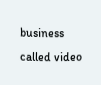business called video